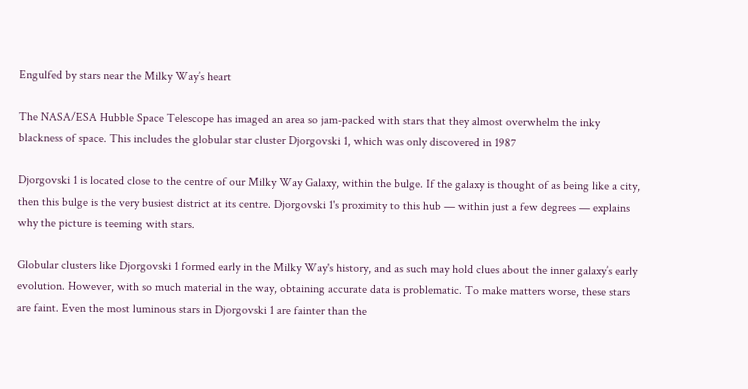Engulfed by stars near the Milky Way’s heart

The NASA/ESA Hubble Space Telescope has imaged an area so jam-packed with stars that they almost overwhelm the inky blackness of space. This includes the globular star cluster Djorgovski 1, which was only discovered in 1987

Djorgovski 1 is located close to the centre of our Milky Way Galaxy, within the bulge. If the galaxy is thought of as being like a city, then this bulge is the very busiest district at its centre. Djorgovski 1's proximity to this hub — within just a few degrees — explains why the picture is teeming with stars.

Globular clusters like Djorgovski 1 formed early in the Milky Way's history, and as such may hold clues about the inner galaxy’s early evolution. However, with so much material in the way, obtaining accurate data is problematic. To make matters worse, these stars are faint. Even the most luminous stars in Djorgovski 1 are fainter than the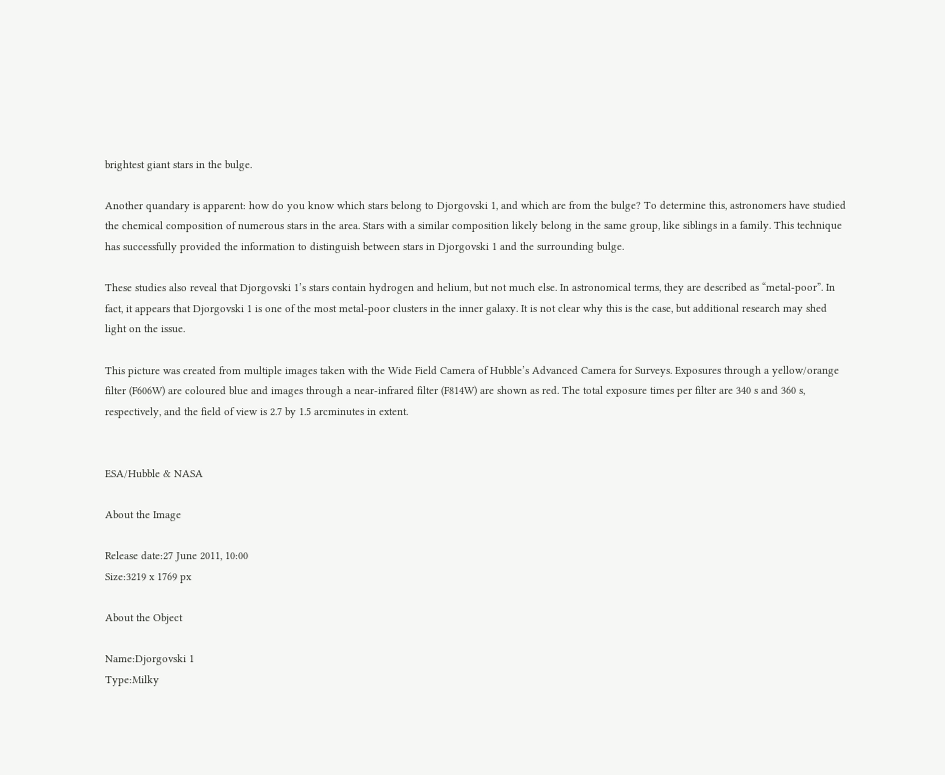brightest giant stars in the bulge.

Another quandary is apparent: how do you know which stars belong to Djorgovski 1, and which are from the bulge? To determine this, astronomers have studied the chemical composition of numerous stars in the area. Stars with a similar composition likely belong in the same group, like siblings in a family. This technique has successfully provided the information to distinguish between stars in Djorgovski 1 and the surrounding bulge.

These studies also reveal that Djorgovski 1’s stars contain hydrogen and helium, but not much else. In astronomical terms, they are described as “metal-poor”. In fact, it appears that Djorgovski 1 is one of the most metal-poor clusters in the inner galaxy. It is not clear why this is the case, but additional research may shed light on the issue.

This picture was created from multiple images taken with the Wide Field Camera of Hubble’s Advanced Camera for Surveys. Exposures through a yellow/orange filter (F606W) are coloured blue and images through a near-infrared filter (F814W) are shown as red. The total exposure times per filter are 340 s and 360 s, respectively, and the field of view is 2.7 by 1.5 arcminutes in extent.


ESA/Hubble & NASA

About the Image

Release date:27 June 2011, 10:00
Size:3219 x 1769 px

About the Object

Name:Djorgovski 1
Type:Milky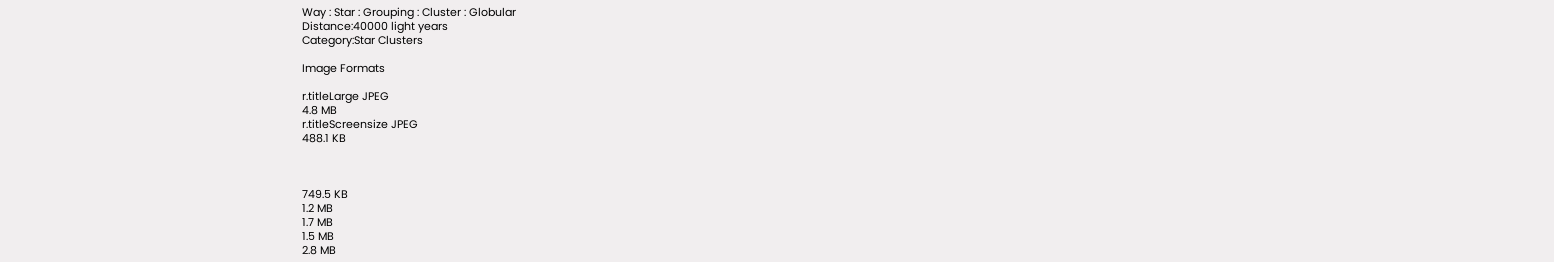Way : Star : Grouping : Cluster : Globular
Distance:40000 light years
Category:Star Clusters

Image Formats

r.titleLarge JPEG
4.8 MB
r.titleScreensize JPEG
488.1 KB



749.5 KB
1.2 MB
1.7 MB
1.5 MB
2.8 MB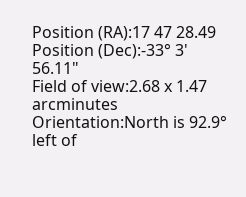Position (RA):17 47 28.49
Position (Dec):-33° 3' 56.11"
Field of view:2.68 x 1.47 arcminutes
Orientation:North is 92.9° left of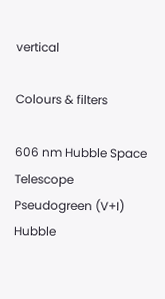vertical

Colours & filters

606 nm Hubble Space Telescope
Pseudogreen (V+I)
Hubble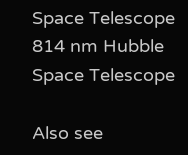Space Telescope
814 nm Hubble Space Telescope

Also see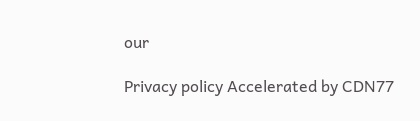our

Privacy policy Accelerated by CDN77